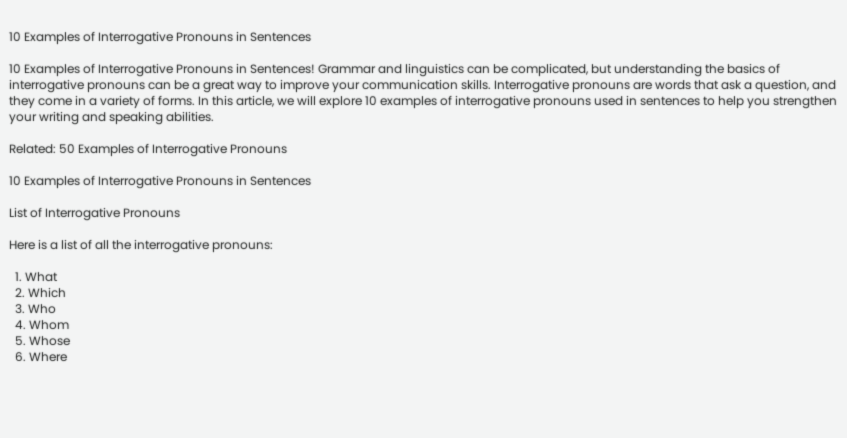10 Examples of Interrogative Pronouns in Sentences

10 Examples of Interrogative Pronouns in Sentences! Grammar and linguistics can be complicated, but understanding the basics of interrogative pronouns can be a great way to improve your communication skills. Interrogative pronouns are words that ask a question, and they come in a variety of forms. In this article, we will explore 10 examples of interrogative pronouns used in sentences to help you strengthen your writing and speaking abilities.

Related: 50 Examples of Interrogative Pronouns

10 Examples of Interrogative Pronouns in Sentences

List of Interrogative Pronouns

Here is a list of all the interrogative pronouns:

  1. What
  2. Which
  3. Who
  4. Whom
  5. Whose
  6. Where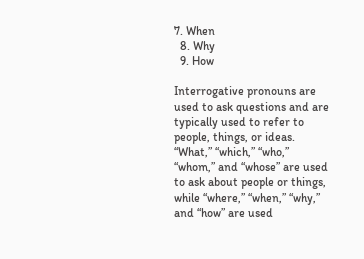7. When
  8. Why
  9. How

Interrogative pronouns are used to ask questions and are typically used to refer to people, things, or ideas. “What,” “which,” “who,” “whom,” and “whose” are used to ask about people or things, while “where,” “when,” “why,” and “how” are used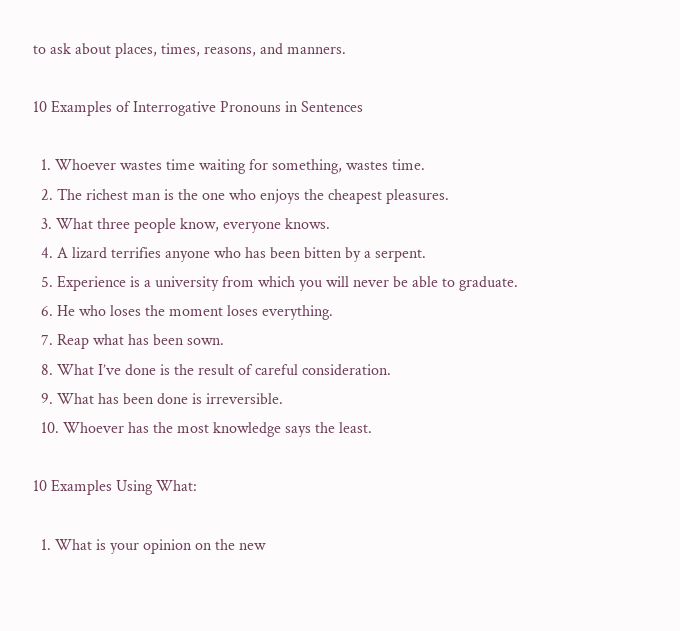to ask about places, times, reasons, and manners.

10 Examples of Interrogative Pronouns in Sentences

  1. Whoever wastes time waiting for something, wastes time.
  2. The richest man is the one who enjoys the cheapest pleasures.
  3. What three people know, everyone knows.
  4. A lizard terrifies anyone who has been bitten by a serpent.
  5. Experience is a university from which you will never be able to graduate.
  6. He who loses the moment loses everything.
  7. Reap what has been sown.
  8. What I’ve done is the result of careful consideration.
  9. What has been done is irreversible.
  10. Whoever has the most knowledge says the least.

10 Examples Using What:

  1. What is your opinion on the new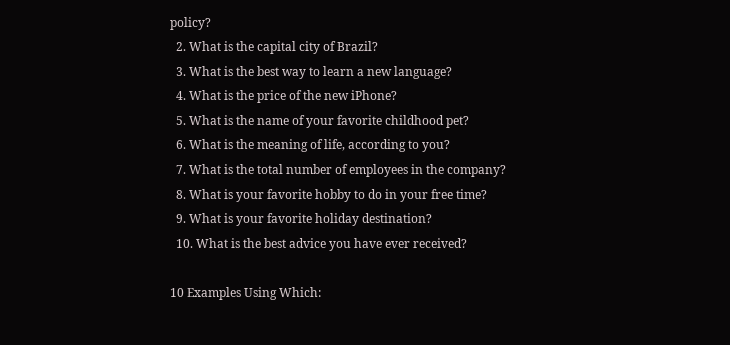policy?
  2. What is the capital city of Brazil?
  3. What is the best way to learn a new language?
  4. What is the price of the new iPhone?
  5. What is the name of your favorite childhood pet?
  6. What is the meaning of life, according to you?
  7. What is the total number of employees in the company?
  8. What is your favorite hobby to do in your free time?
  9. What is your favorite holiday destination?
  10. What is the best advice you have ever received?

10 Examples Using Which: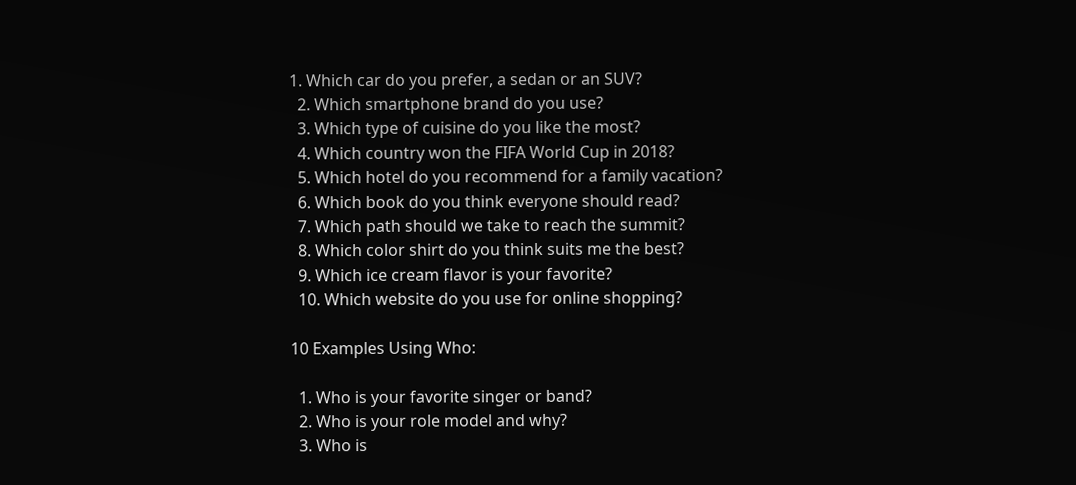1. Which car do you prefer, a sedan or an SUV?
  2. Which smartphone brand do you use?
  3. Which type of cuisine do you like the most?
  4. Which country won the FIFA World Cup in 2018?
  5. Which hotel do you recommend for a family vacation?
  6. Which book do you think everyone should read?
  7. Which path should we take to reach the summit?
  8. Which color shirt do you think suits me the best?
  9. Which ice cream flavor is your favorite?
  10. Which website do you use for online shopping?

10 Examples Using Who:

  1. Who is your favorite singer or band?
  2. Who is your role model and why?
  3. Who is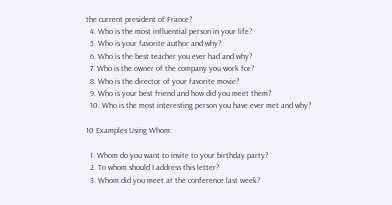the current president of France?
  4. Who is the most influential person in your life?
  5. Who is your favorite author and why?
  6. Who is the best teacher you ever had and why?
  7. Who is the owner of the company you work for?
  8. Who is the director of your favorite movie?
  9. Who is your best friend and how did you meet them?
  10. Who is the most interesting person you have ever met and why?

10 Examples Using Whom:

  1. Whom do you want to invite to your birthday party?
  2. To whom should I address this letter?
  3. Whom did you meet at the conference last week?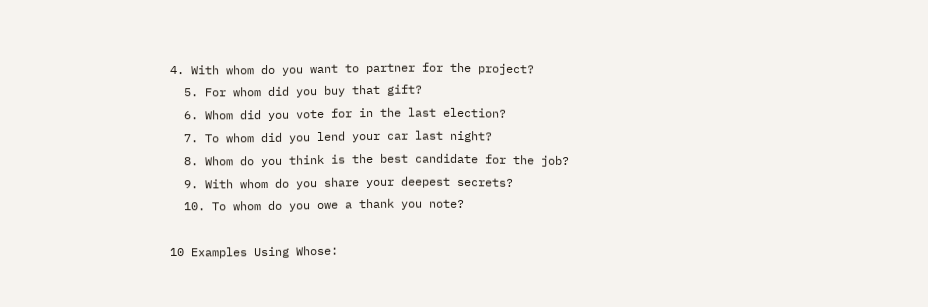4. With whom do you want to partner for the project?
  5. For whom did you buy that gift?
  6. Whom did you vote for in the last election?
  7. To whom did you lend your car last night?
  8. Whom do you think is the best candidate for the job?
  9. With whom do you share your deepest secrets?
  10. To whom do you owe a thank you note?

10 Examples Using Whose: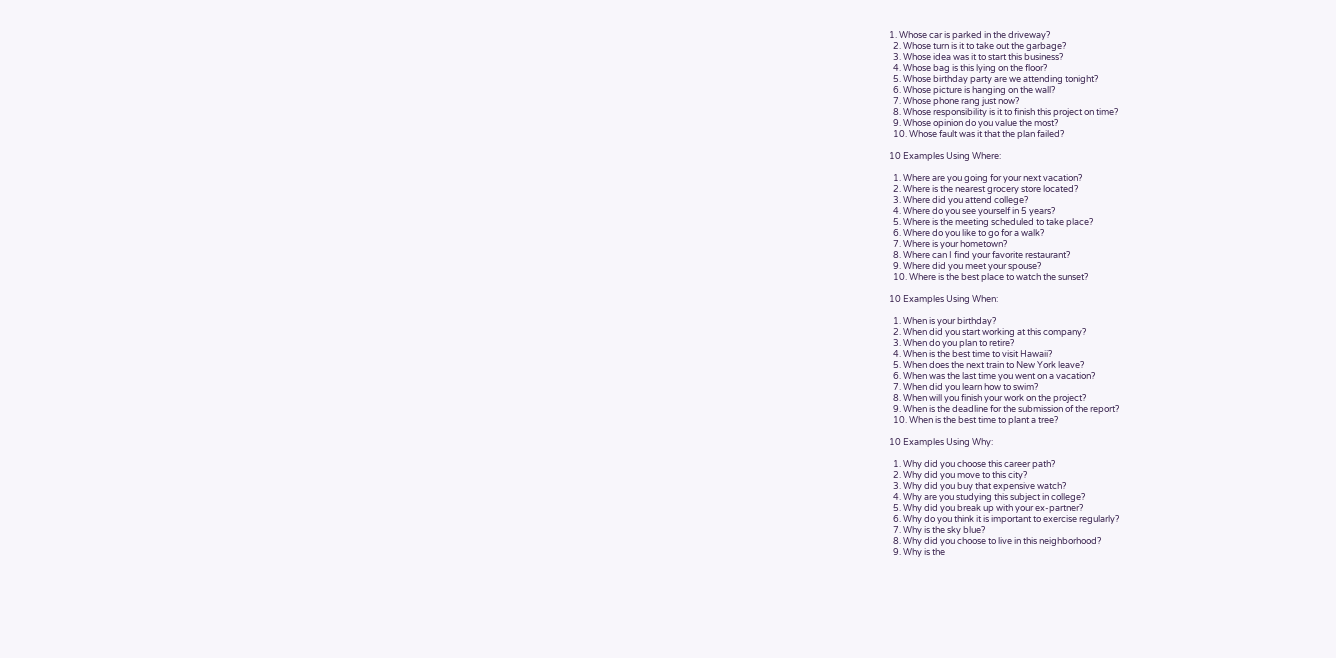1. Whose car is parked in the driveway?
  2. Whose turn is it to take out the garbage?
  3. Whose idea was it to start this business?
  4. Whose bag is this lying on the floor?
  5. Whose birthday party are we attending tonight?
  6. Whose picture is hanging on the wall?
  7. Whose phone rang just now?
  8. Whose responsibility is it to finish this project on time?
  9. Whose opinion do you value the most?
  10. Whose fault was it that the plan failed?

10 Examples Using Where:

  1. Where are you going for your next vacation?
  2. Where is the nearest grocery store located?
  3. Where did you attend college?
  4. Where do you see yourself in 5 years?
  5. Where is the meeting scheduled to take place?
  6. Where do you like to go for a walk?
  7. Where is your hometown?
  8. Where can I find your favorite restaurant?
  9. Where did you meet your spouse?
  10. Where is the best place to watch the sunset?

10 Examples Using When:

  1. When is your birthday?
  2. When did you start working at this company?
  3. When do you plan to retire?
  4. When is the best time to visit Hawaii?
  5. When does the next train to New York leave?
  6. When was the last time you went on a vacation?
  7. When did you learn how to swim?
  8. When will you finish your work on the project?
  9. When is the deadline for the submission of the report?
  10. When is the best time to plant a tree?

10 Examples Using Why:

  1. Why did you choose this career path?
  2. Why did you move to this city?
  3. Why did you buy that expensive watch?
  4. Why are you studying this subject in college?
  5. Why did you break up with your ex-partner?
  6. Why do you think it is important to exercise regularly?
  7. Why is the sky blue?
  8. Why did you choose to live in this neighborhood?
  9. Why is the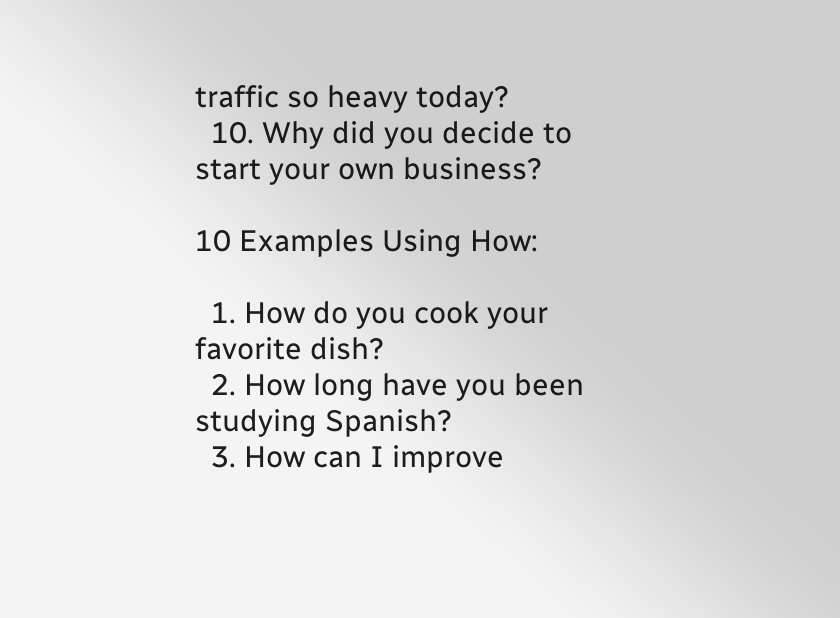traffic so heavy today?
  10. Why did you decide to start your own business?

10 Examples Using How:

  1. How do you cook your favorite dish?
  2. How long have you been studying Spanish?
  3. How can I improve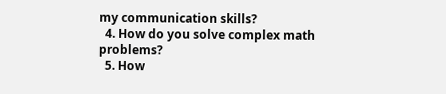my communication skills?
  4. How do you solve complex math problems?
  5. How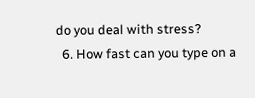do you deal with stress?
  6. How fast can you type on a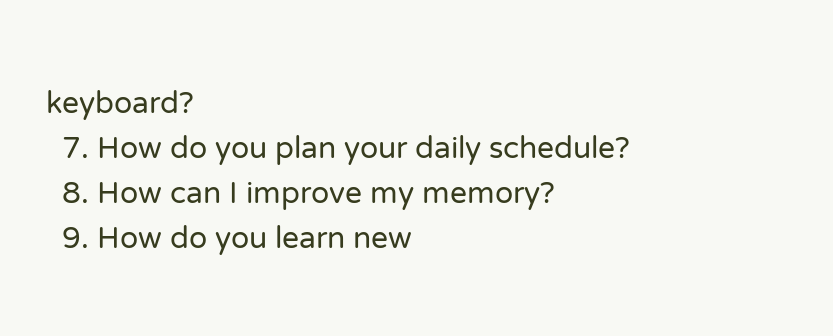keyboard?
  7. How do you plan your daily schedule?
  8. How can I improve my memory?
  9. How do you learn new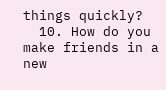things quickly?
  10. How do you make friends in a new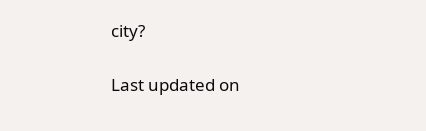city?

Last updated on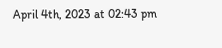April 4th, 2023 at 02:43 pm